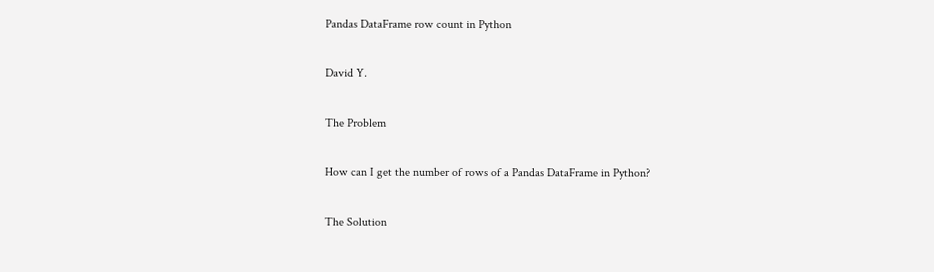Pandas DataFrame row count in Python

David Y.

The Problem

How can I get the number of rows of a Pandas DataFrame in Python?

The Solution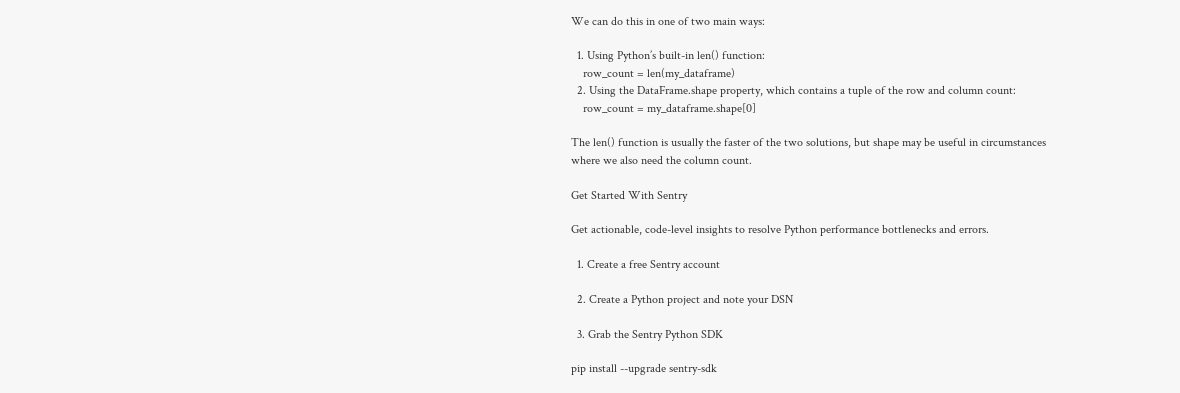We can do this in one of two main ways:

  1. Using Python’s built-in len() function:
    row_count = len(my_dataframe)
  2. Using the DataFrame.shape property, which contains a tuple of the row and column count:
    row_count = my_dataframe.shape[0]

The len() function is usually the faster of the two solutions, but shape may be useful in circumstances where we also need the column count.

Get Started With Sentry

Get actionable, code-level insights to resolve Python performance bottlenecks and errors.

  1. Create a free Sentry account

  2. Create a Python project and note your DSN

  3. Grab the Sentry Python SDK

pip install --upgrade sentry-sdk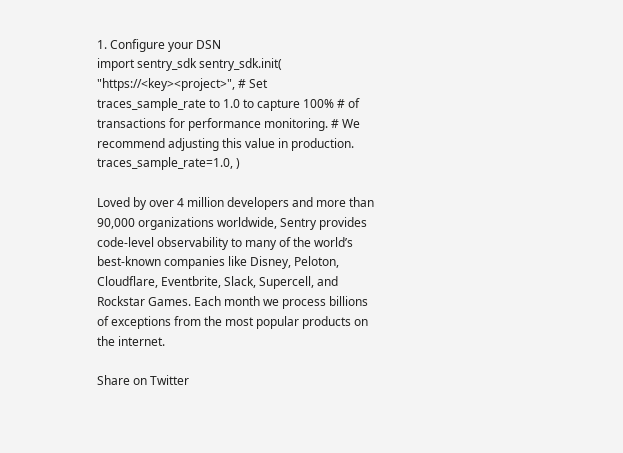1. Configure your DSN
import sentry_sdk sentry_sdk.init( "https://<key><project>", # Set traces_sample_rate to 1.0 to capture 100% # of transactions for performance monitoring. # We recommend adjusting this value in production. traces_sample_rate=1.0, )

Loved by over 4 million developers and more than 90,000 organizations worldwide, Sentry provides code-level observability to many of the world’s best-known companies like Disney, Peloton, Cloudflare, Eventbrite, Slack, Supercell, and Rockstar Games. Each month we process billions of exceptions from the most popular products on the internet.

Share on Twitter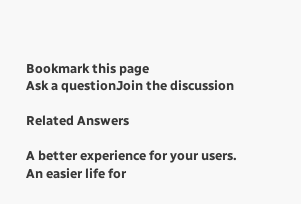Bookmark this page
Ask a questionJoin the discussion

Related Answers

A better experience for your users. An easier life for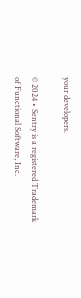your developers.

© 2024 • Sentry is a registered Trademark
of Functional Software, Inc.